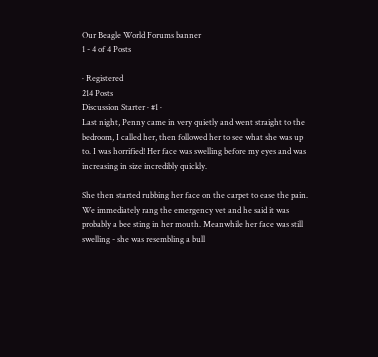Our Beagle World Forums banner
1 - 4 of 4 Posts

· Registered
214 Posts
Discussion Starter · #1 ·
Last night, Penny came in very quietly and went straight to the bedroom, I called her, then followed her to see what she was up to. I was horrified! Her face was swelling before my eyes and was increasing in size incredibly quickly.

She then started rubbing her face on the carpet to ease the pain. We immediately rang the emergency vet and he said it was probably a bee sting in her mouth. Meanwhile her face was still swelling - she was resembling a bull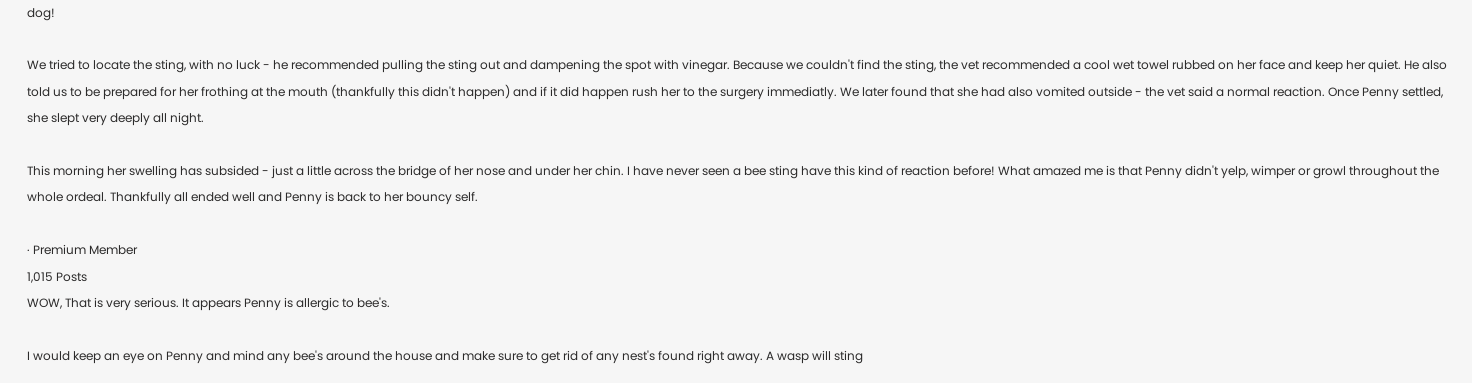dog!

We tried to locate the sting, with no luck - he recommended pulling the sting out and dampening the spot with vinegar. Because we couldn't find the sting, the vet recommended a cool wet towel rubbed on her face and keep her quiet. He also told us to be prepared for her frothing at the mouth (thankfully this didn't happen) and if it did happen rush her to the surgery immediatly. We later found that she had also vomited outside - the vet said a normal reaction. Once Penny settled, she slept very deeply all night.

This morning her swelling has subsided - just a little across the bridge of her nose and under her chin. I have never seen a bee sting have this kind of reaction before! What amazed me is that Penny didn't yelp, wimper or growl throughout the whole ordeal. Thankfully all ended well and Penny is back to her bouncy self.

· Premium Member
1,015 Posts
WOW, That is very serious. It appears Penny is allergic to bee's.

I would keep an eye on Penny and mind any bee's around the house and make sure to get rid of any nest's found right away. A wasp will sting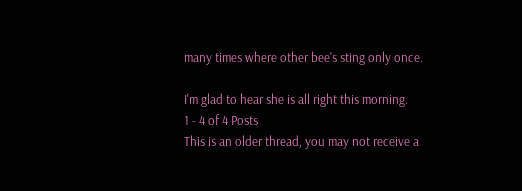many times where other bee's sting only once.

I'm glad to hear she is all right this morning.
1 - 4 of 4 Posts
This is an older thread, you may not receive a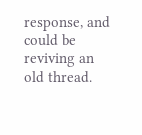response, and could be reviving an old thread.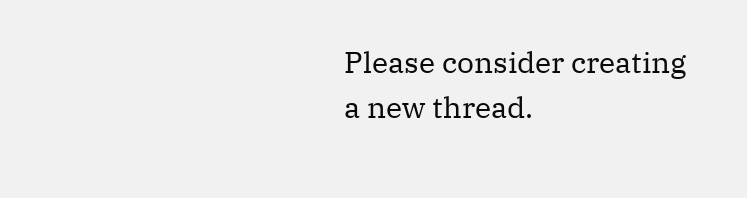Please consider creating a new thread.